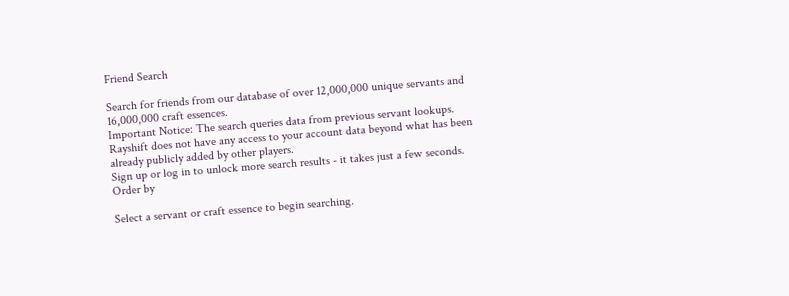Friend Search

Search for friends from our database of over 12,000,000 unique servants and 16,000,000 craft essences.
Important Notice: The search queries data from previous servant lookups. Rayshift does not have any access to your account data beyond what has been already publicly added by other players.
Sign up or log in to unlock more search results - it takes just a few seconds.
Order by

Select a servant or craft essence to begin searching.